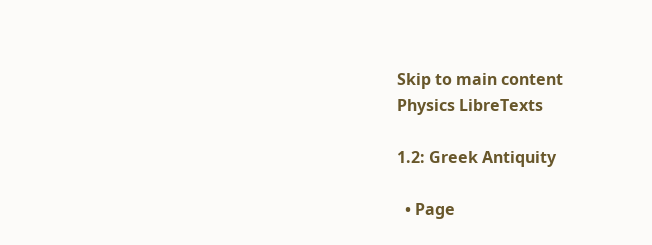Skip to main content
Physics LibreTexts

1.2: Greek Antiquity

  • Page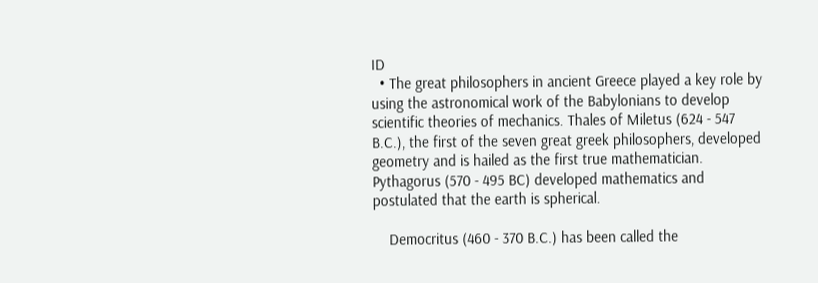ID
  • The great philosophers in ancient Greece played a key role by using the astronomical work of the Babylonians to develop scientific theories of mechanics. Thales of Miletus (624 - 547 B.C.), the first of the seven great greek philosophers, developed geometry and is hailed as the first true mathematician. Pythagorus (570 - 495 BC) developed mathematics and postulated that the earth is spherical.

    Democritus (460 - 370 B.C.) has been called the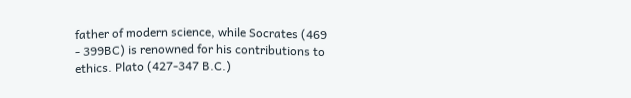father of modern science, while Socrates (469 - 399BC) is renowned for his contributions to ethics. Plato (427-347 B.C.)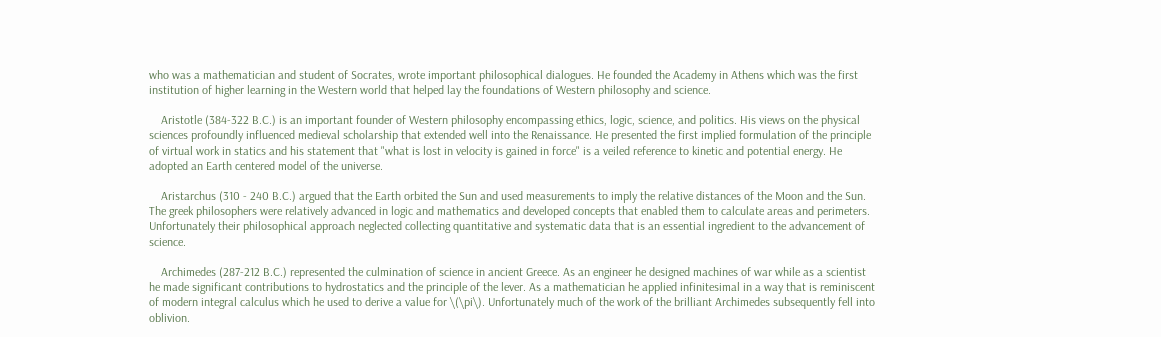who was a mathematician and student of Socrates, wrote important philosophical dialogues. He founded the Academy in Athens which was the first institution of higher learning in the Western world that helped lay the foundations of Western philosophy and science.

    Aristotle (384-322 B.C.) is an important founder of Western philosophy encompassing ethics, logic, science, and politics. His views on the physical sciences profoundly influenced medieval scholarship that extended well into the Renaissance. He presented the first implied formulation of the principle of virtual work in statics and his statement that "what is lost in velocity is gained in force" is a veiled reference to kinetic and potential energy. He adopted an Earth centered model of the universe.

    Aristarchus (310 - 240 B.C.) argued that the Earth orbited the Sun and used measurements to imply the relative distances of the Moon and the Sun. The greek philosophers were relatively advanced in logic and mathematics and developed concepts that enabled them to calculate areas and perimeters. Unfortunately their philosophical approach neglected collecting quantitative and systematic data that is an essential ingredient to the advancement of science.

    Archimedes (287-212 B.C.) represented the culmination of science in ancient Greece. As an engineer he designed machines of war while as a scientist he made significant contributions to hydrostatics and the principle of the lever. As a mathematician he applied infinitesimal in a way that is reminiscent of modern integral calculus which he used to derive a value for \(\pi\). Unfortunately much of the work of the brilliant Archimedes subsequently fell into oblivion.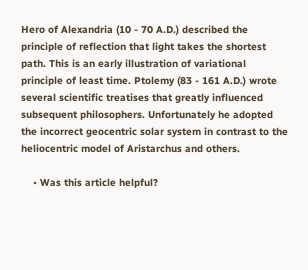Hero of Alexandria (10 - 70 A.D.) described the principle of reflection that light takes the shortest path. This is an early illustration of variational principle of least time. Ptolemy (83 - 161 A.D.) wrote several scientific treatises that greatly influenced subsequent philosophers. Unfortunately he adopted the incorrect geocentric solar system in contrast to the heliocentric model of Aristarchus and others.

    • Was this article helpful?